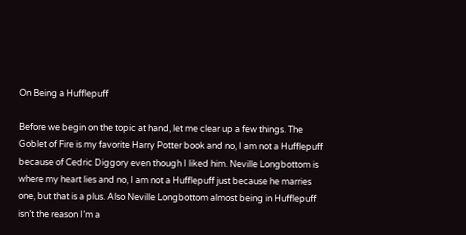On Being a Hufflepuff

Before we begin on the topic at hand, let me clear up a few things. The Goblet of Fire is my favorite Harry Potter book and no, I am not a Hufflepuff because of Cedric Diggory even though I liked him. Neville Longbottom is where my heart lies and no, I am not a Hufflepuff just because he marries one, but that is a plus. Also Neville Longbottom almost being in Hufflepuff isn’t the reason I’m a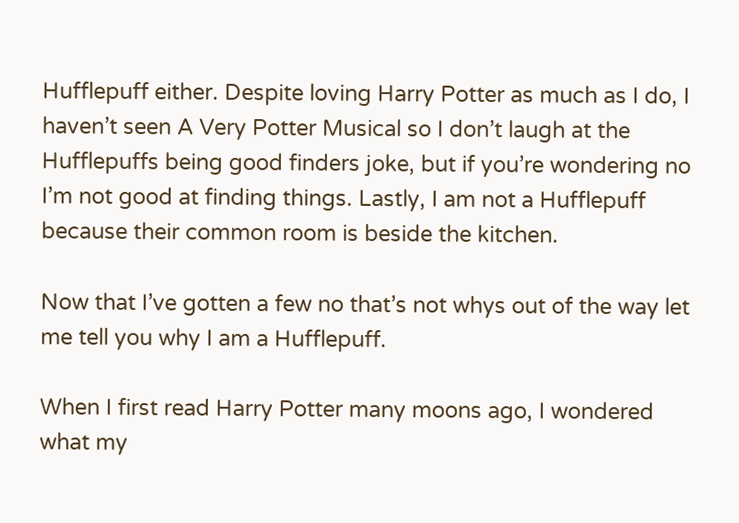Hufflepuff either. Despite loving Harry Potter as much as I do, I haven’t seen A Very Potter Musical so I don’t laugh at the Hufflepuffs being good finders joke, but if you’re wondering no I’m not good at finding things. Lastly, I am not a Hufflepuff because their common room is beside the kitchen.

Now that I’ve gotten a few no that’s not whys out of the way let me tell you why I am a Hufflepuff.

When I first read Harry Potter many moons ago, I wondered what my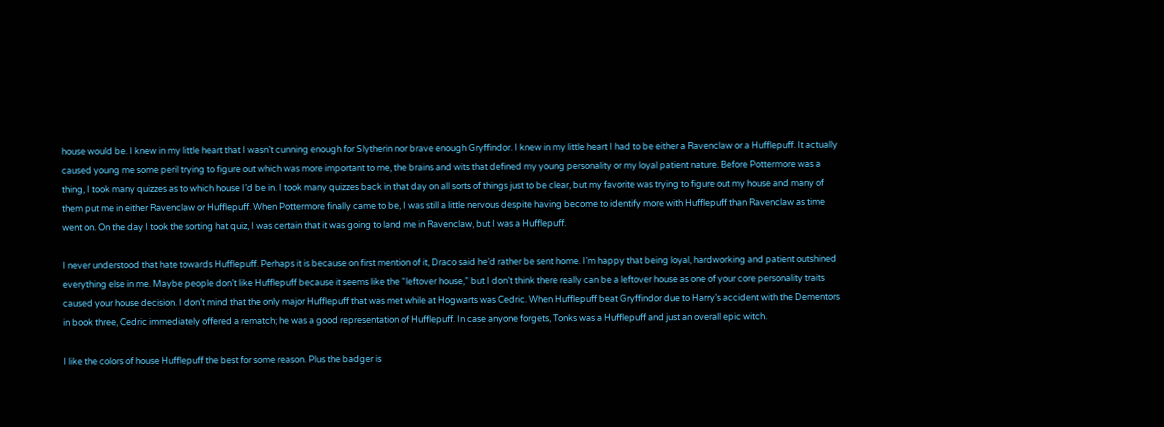house would be. I knew in my little heart that I wasn’t cunning enough for Slytherin nor brave enough Gryffindor. I knew in my little heart I had to be either a Ravenclaw or a Hufflepuff. It actually caused young me some peril trying to figure out which was more important to me, the brains and wits that defined my young personality or my loyal patient nature. Before Pottermore was a thing, I took many quizzes as to which house I’d be in. I took many quizzes back in that day on all sorts of things just to be clear, but my favorite was trying to figure out my house and many of them put me in either Ravenclaw or Hufflepuff. When Pottermore finally came to be, I was still a little nervous despite having become to identify more with Hufflepuff than Ravenclaw as time went on. On the day I took the sorting hat quiz, I was certain that it was going to land me in Ravenclaw, but I was a Hufflepuff.

I never understood that hate towards Hufflepuff. Perhaps it is because on first mention of it, Draco said he’d rather be sent home. I’m happy that being loyal, hardworking and patient outshined everything else in me. Maybe people don’t like Hufflepuff because it seems like the “leftover house,” but I don’t think there really can be a leftover house as one of your core personality traits caused your house decision. I don’t mind that the only major Hufflepuff that was met while at Hogwarts was Cedric. When Hufflepuff beat Gryffindor due to Harry’s accident with the Dementors in book three, Cedric immediately offered a rematch; he was a good representation of Hufflepuff. In case anyone forgets, Tonks was a Hufflepuff and just an overall epic witch.

I like the colors of house Hufflepuff the best for some reason. Plus the badger is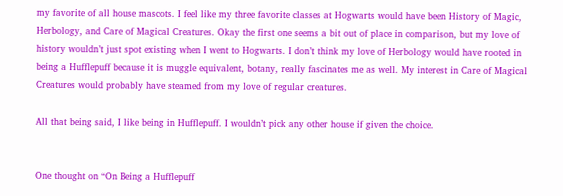my favorite of all house mascots. I feel like my three favorite classes at Hogwarts would have been History of Magic, Herbology, and Care of Magical Creatures. Okay the first one seems a bit out of place in comparison, but my love of history wouldn’t just spot existing when I went to Hogwarts. I don’t think my love of Herbology would have rooted in being a Hufflepuff because it is muggle equivalent, botany, really fascinates me as well. My interest in Care of Magical Creatures would probably have steamed from my love of regular creatures.

All that being said, I like being in Hufflepuff. I wouldn’t pick any other house if given the choice.


One thought on “On Being a Hufflepuff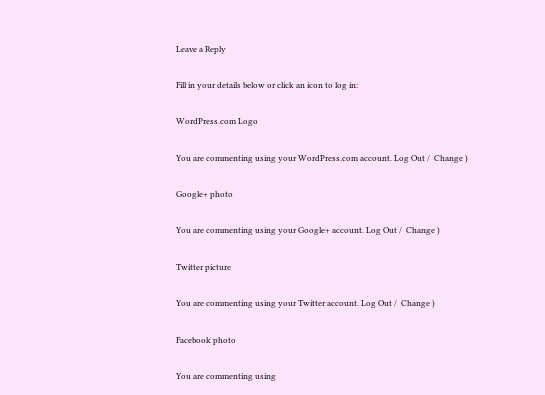Leave a Reply

Fill in your details below or click an icon to log in:

WordPress.com Logo

You are commenting using your WordPress.com account. Log Out /  Change )

Google+ photo

You are commenting using your Google+ account. Log Out /  Change )

Twitter picture

You are commenting using your Twitter account. Log Out /  Change )

Facebook photo

You are commenting using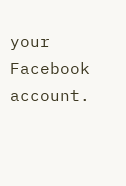your Facebook account.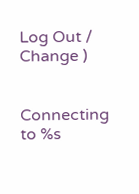Log Out /  Change )


Connecting to %s